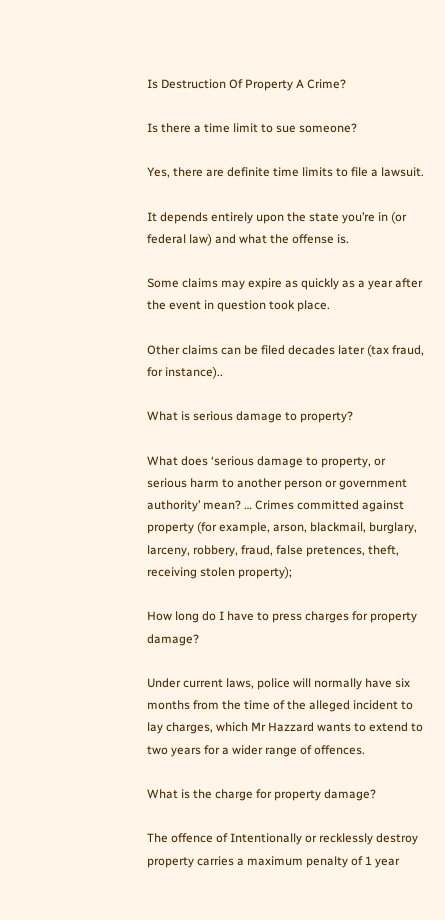Is Destruction Of Property A Crime?

Is there a time limit to sue someone?

Yes, there are definite time limits to file a lawsuit.

It depends entirely upon the state you’re in (or federal law) and what the offense is.

Some claims may expire as quickly as a year after the event in question took place.

Other claims can be filed decades later (tax fraud, for instance)..

What is serious damage to property?

What does ‘serious damage to property, or serious harm to another person or government authority’ mean? … Crimes committed against property (for example, arson, blackmail, burglary, larceny, robbery, fraud, false pretences, theft, receiving stolen property);

How long do I have to press charges for property damage?

Under current laws, police will normally have six months from the time of the alleged incident to lay charges, which Mr Hazzard wants to extend to two years for a wider range of offences.

What is the charge for property damage?

The offence of Intentionally or recklessly destroy property carries a maximum penalty of 1 year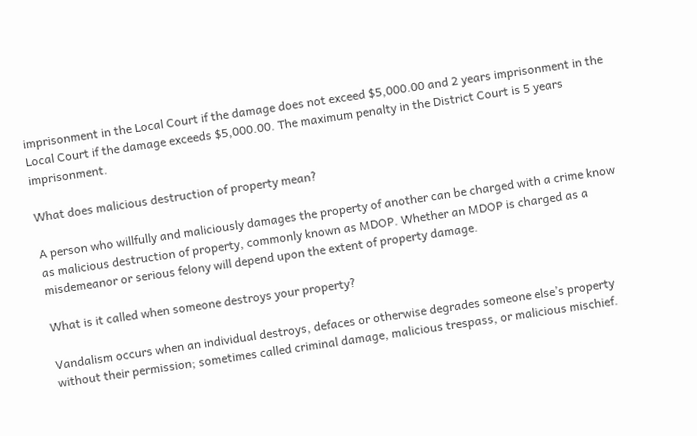imprisonment in the Local Court if the damage does not exceed $5,000.00 and 2 years imprisonment in the Local Court if the damage exceeds $5,000.00. The maximum penalty in the District Court is 5 years imprisonment.

What does malicious destruction of property mean?

A person who willfully and maliciously damages the property of another can be charged with a crime know as malicious destruction of property, commonly known as MDOP. Whether an MDOP is charged as a misdemeanor or serious felony will depend upon the extent of property damage.

What is it called when someone destroys your property?

Vandalism occurs when an individual destroys, defaces or otherwise degrades someone else’s property without their permission; sometimes called criminal damage, malicious trespass, or malicious mischief.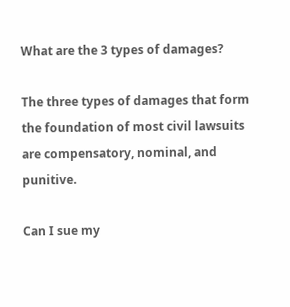What are the 3 types of damages?

The three types of damages that form the foundation of most civil lawsuits are compensatory, nominal, and punitive.

Can I sue my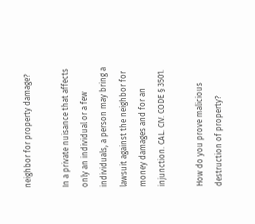neighbor for property damage?

In a private nuisance that affects only an individual or a few individuals, a person may bring a lawsuit against the neighbor for money damages and for an injunction. CAL. CIV. CODE § 3501.

How do you prove malicious destruction of property?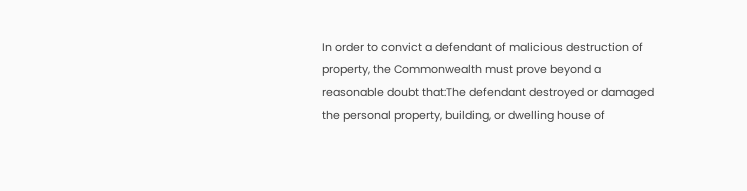In order to convict a defendant of malicious destruction of property, the Commonwealth must prove beyond a reasonable doubt that:The defendant destroyed or damaged the personal property, building, or dwelling house of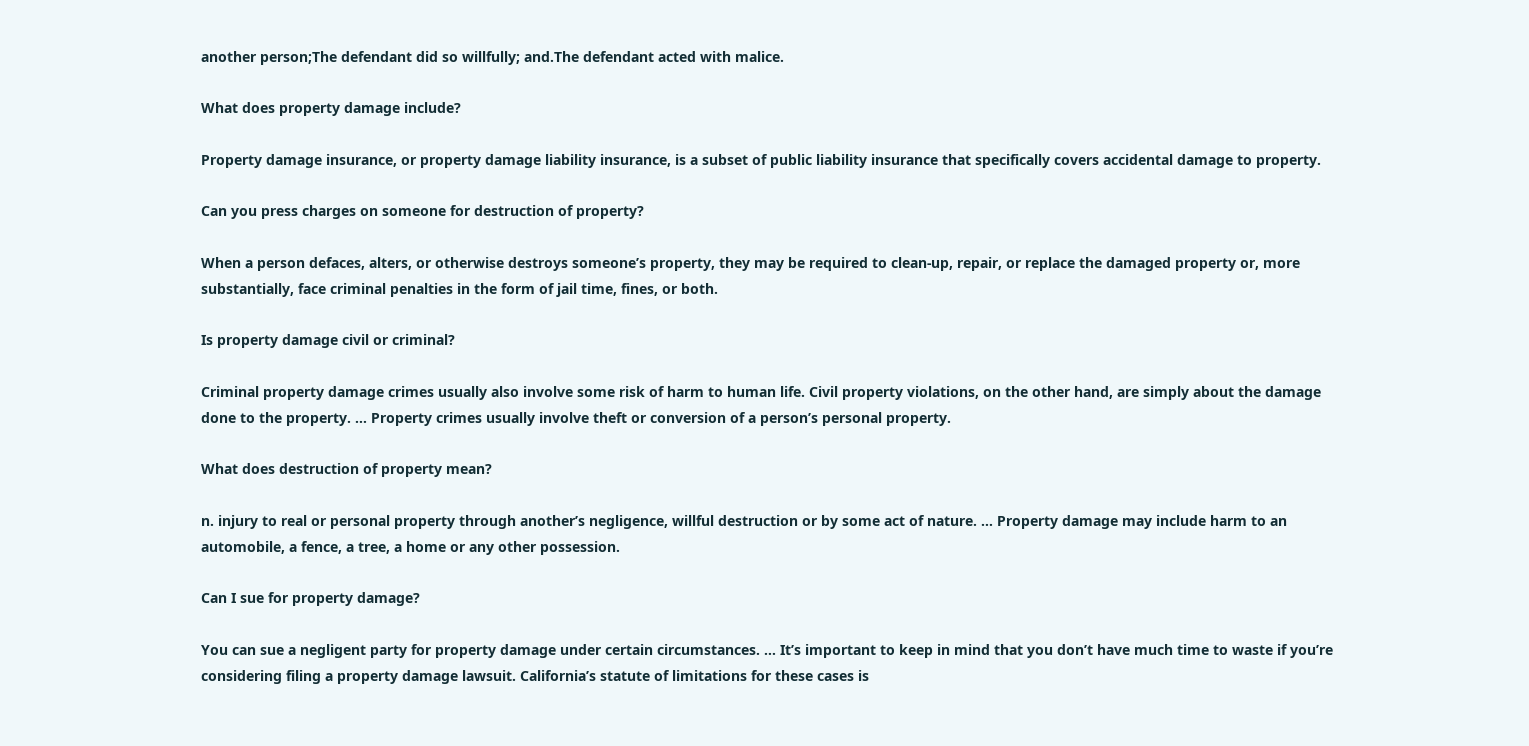another person;The defendant did so willfully; and.The defendant acted with malice.

What does property damage include?

Property damage insurance, or property damage liability insurance, is a subset of public liability insurance that specifically covers accidental damage to property.

Can you press charges on someone for destruction of property?

When a person defaces, alters, or otherwise destroys someone’s property, they may be required to clean-up, repair, or replace the damaged property or, more substantially, face criminal penalties in the form of jail time, fines, or both.

Is property damage civil or criminal?

Criminal property damage crimes usually also involve some risk of harm to human life. Civil property violations, on the other hand, are simply about the damage done to the property. … Property crimes usually involve theft or conversion of a person’s personal property.

What does destruction of property mean?

n. injury to real or personal property through another’s negligence, willful destruction or by some act of nature. … Property damage may include harm to an automobile, a fence, a tree, a home or any other possession.

Can I sue for property damage?

You can sue a negligent party for property damage under certain circumstances. … It’s important to keep in mind that you don’t have much time to waste if you’re considering filing a property damage lawsuit. California’s statute of limitations for these cases is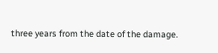three years from the date of the damage.